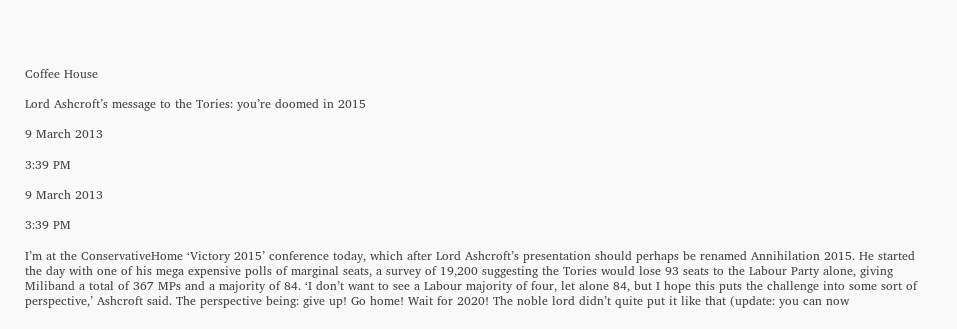Coffee House

Lord Ashcroft’s message to the Tories: you’re doomed in 2015

9 March 2013

3:39 PM

9 March 2013

3:39 PM

I’m at the ConservativeHome ‘Victory 2015’ conference today, which after Lord Ashcroft’s presentation should perhaps be renamed Annihilation 2015. He started the day with one of his mega expensive polls of marginal seats, a survey of 19,200 suggesting the Tories would lose 93 seats to the Labour Party alone, giving Miliband a total of 367 MPs and a majority of 84. ‘I don’t want to see a Labour majority of four, let alone 84, but I hope this puts the challenge into some sort of perspective,’ Ashcroft said. The perspective being: give up! Go home! Wait for 2020! The noble lord didn’t quite put it like that (update: you can now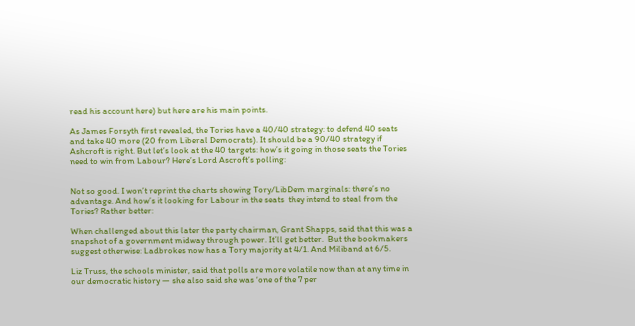read his account here) but here are his main points.

As James Forsyth first revealed, the Tories have a 40/40 strategy: to defend 40 seats and take 40 more (20 from Liberal Democrats). It should be a 90/40 strategy if Ashcroft is right. But let’s look at the 40 targets: how’s it going in those seats the Tories need to win from Labour? Here’s Lord Ascroft’s polling:


Not so good. I won’t reprint the charts showing Tory/LibDem marginals: there’s no advantage. And how’s it looking for Labour in the seats  they intend to steal from the Tories? Rather better:

When challenged about this later the party chairman, Grant Shapps, said that this was a snapshot of a government midway through power. It’ll get better.  But the bookmakers suggest otherwise: Ladbrokes now has a Tory majority at 4/1. And Miliband at 6/5.

Liz Truss, the schools minister, said that polls are more volatile now than at any time in our democratic history — she also said she was ‘one of the 7 per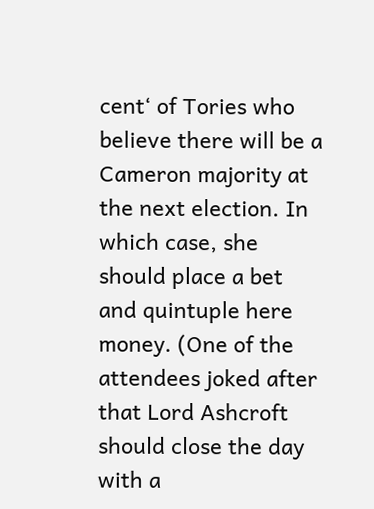cent‘ of Tories who believe there will be a Cameron majority at the next election. In which case, she should place a bet and quintuple here money. (One of the attendees joked after that Lord Ashcroft should close the day with a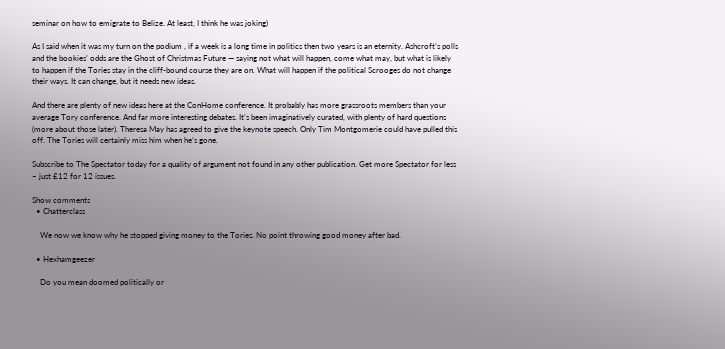seminar on how to emigrate to Belize. At least, I think he was joking)

As I said when it was my turn on the podium , if a week is a long time in politics then two years is an eternity. Ashcroft’s polls and the bookies’ odds are the Ghost of Christmas Future — saying not what will happen, come what may, but what is likely to happen if the Tories stay in the cliff-bound course they are on. What will happen if the political Scrooges do not change their ways. It can change, but it needs new ideas.

And there are plenty of new ideas here at the ConHome conference. It probably has more grassroots members than your average Tory conference. And far more interesting debates. It’s been imaginatively curated, with plenty of hard questions (more about those later). Theresa May has agreed to give the keynote speech. Only Tim Montgomerie could have pulled this off. The Tories will certainly miss him when he’s gone.

Subscribe to The Spectator today for a quality of argument not found in any other publication. Get more Spectator for less – just £12 for 12 issues.

Show comments
  • Chatterclass

    We now we know why he stopped giving money to the Tories. No point throwing good money after bad.

  • Hexhamgeezer

    Do you mean doomed politically or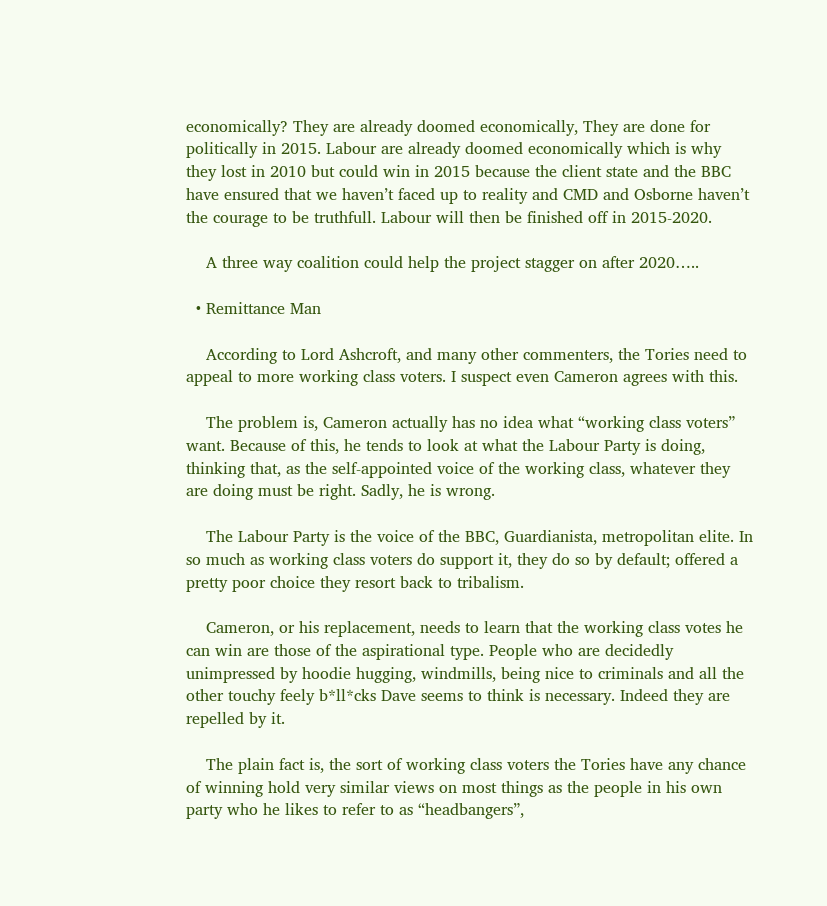economically? They are already doomed economically, They are done for politically in 2015. Labour are already doomed economically which is why they lost in 2010 but could win in 2015 because the client state and the BBC have ensured that we haven’t faced up to reality and CMD and Osborne haven’t the courage to be truthfull. Labour will then be finished off in 2015-2020.

    A three way coalition could help the project stagger on after 2020…..

  • Remittance Man

    According to Lord Ashcroft, and many other commenters, the Tories need to appeal to more working class voters. I suspect even Cameron agrees with this.

    The problem is, Cameron actually has no idea what “working class voters” want. Because of this, he tends to look at what the Labour Party is doing, thinking that, as the self-appointed voice of the working class, whatever they are doing must be right. Sadly, he is wrong.

    The Labour Party is the voice of the BBC, Guardianista, metropolitan elite. In so much as working class voters do support it, they do so by default; offered a pretty poor choice they resort back to tribalism.

    Cameron, or his replacement, needs to learn that the working class votes he can win are those of the aspirational type. People who are decidedly unimpressed by hoodie hugging, windmills, being nice to criminals and all the other touchy feely b*ll*cks Dave seems to think is necessary. Indeed they are repelled by it.

    The plain fact is, the sort of working class voters the Tories have any chance of winning hold very similar views on most things as the people in his own party who he likes to refer to as “headbangers”,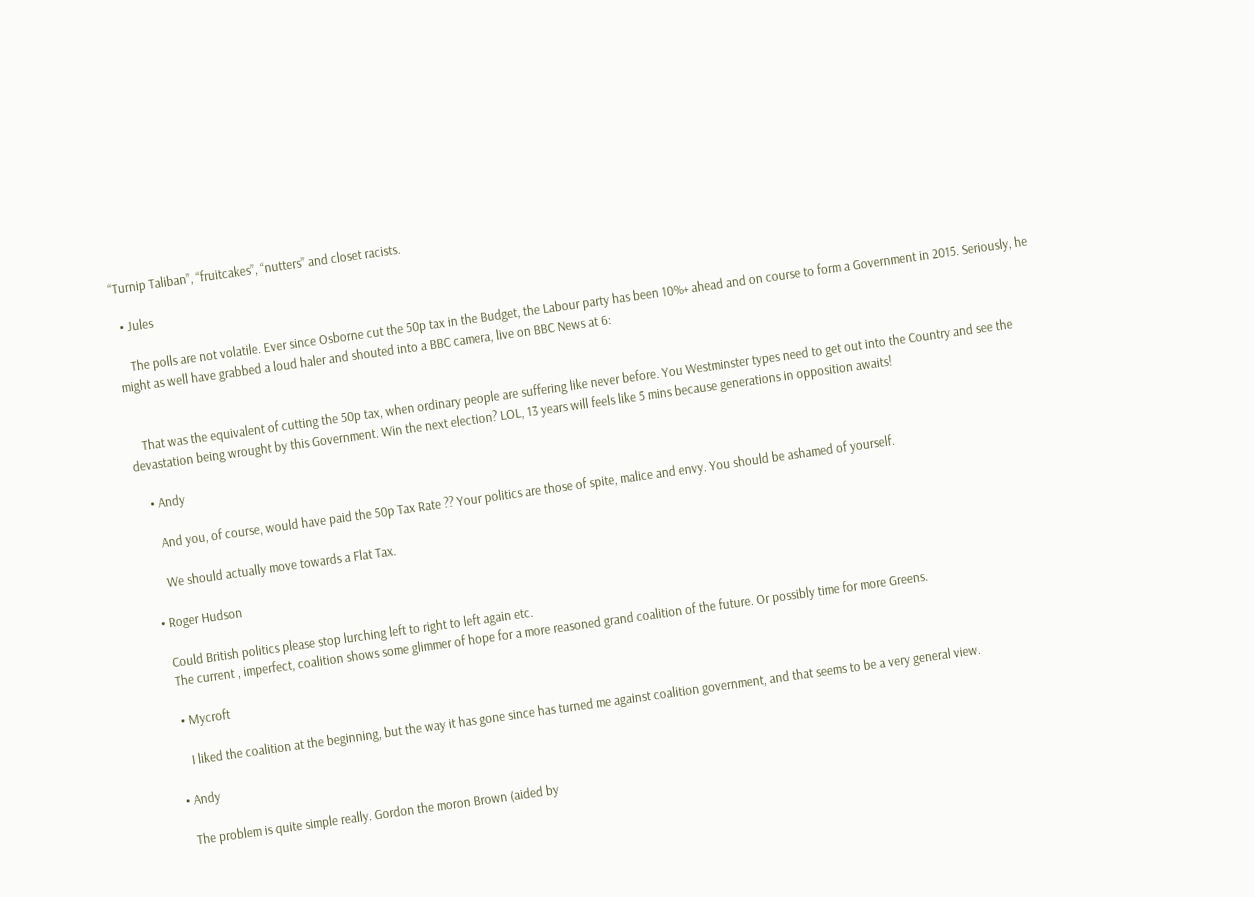“Turnip Taliban”, “fruitcakes”, “nutters” and closet racists.

  • Jules

    The polls are not volatile. Ever since Osborne cut the 50p tax in the Budget, the Labour party has been 10%+ ahead and on course to form a Government in 2015. Seriously, he might as well have grabbed a loud haler and shouted into a BBC camera, live on BBC News at 6:


    That was the equivalent of cutting the 50p tax, when ordinary people are suffering like never before. You Westminster types need to get out into the Country and see the devastation being wrought by this Government. Win the next election? LOL, 13 years will feels like 5 mins because generations in opposition awaits!

    • Andy

      And you, of course, would have paid the 50p Tax Rate ?? Your politics are those of spite, malice and envy. You should be ashamed of yourself.

      We should actually move towards a Flat Tax.

  • Roger Hudson

    Could British politics please stop lurching left to right to left again etc.
    The current , imperfect, coalition shows some glimmer of hope for a more reasoned grand coalition of the future. Or possibly time for more Greens.

    • Mycroft

      I liked the coalition at the beginning, but the way it has gone since has turned me against coalition government, and that seems to be a very general view.

  • Andy

    The problem is quite simple really. Gordon the moron Brown (aided by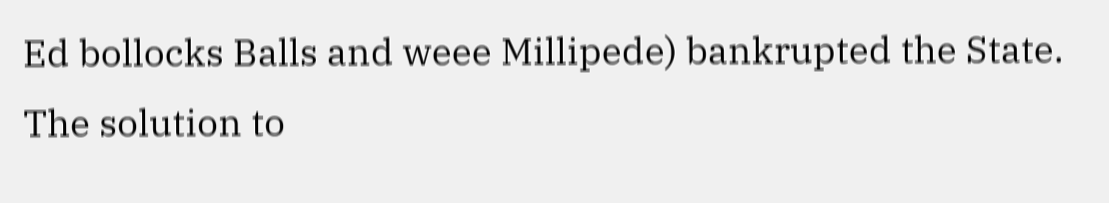Ed bollocks Balls and weee Millipede) bankrupted the State. The solution to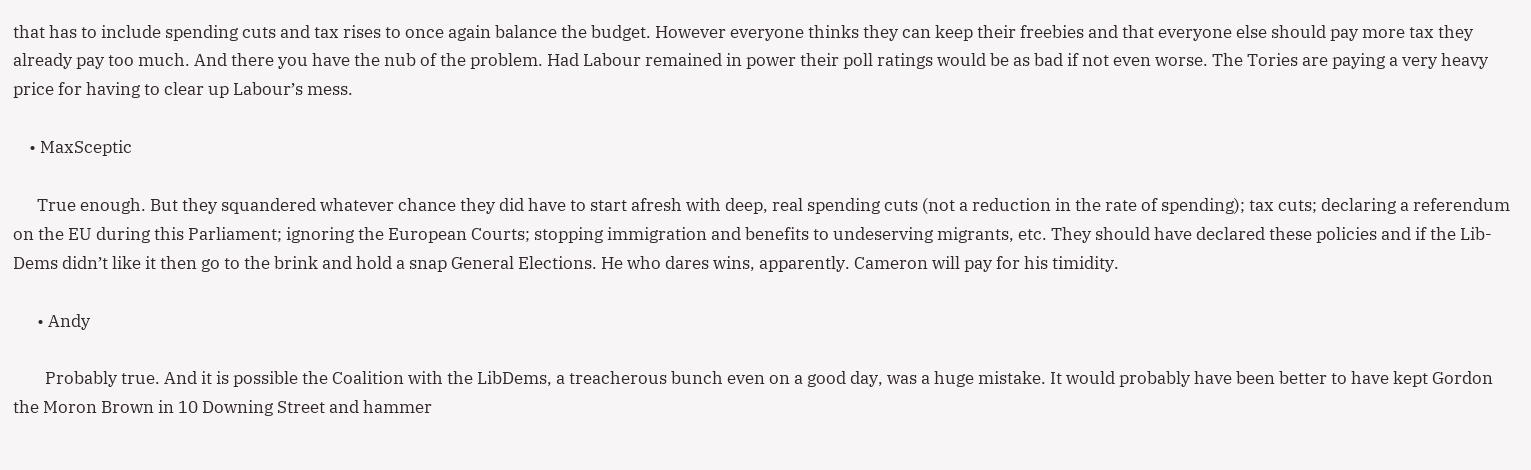that has to include spending cuts and tax rises to once again balance the budget. However everyone thinks they can keep their freebies and that everyone else should pay more tax they already pay too much. And there you have the nub of the problem. Had Labour remained in power their poll ratings would be as bad if not even worse. The Tories are paying a very heavy price for having to clear up Labour’s mess.

    • MaxSceptic

      True enough. But they squandered whatever chance they did have to start afresh with deep, real spending cuts (not a reduction in the rate of spending); tax cuts; declaring a referendum on the EU during this Parliament; ignoring the European Courts; stopping immigration and benefits to undeserving migrants, etc. They should have declared these policies and if the Lib-Dems didn’t like it then go to the brink and hold a snap General Elections. He who dares wins, apparently. Cameron will pay for his timidity.

      • Andy

        Probably true. And it is possible the Coalition with the LibDems, a treacherous bunch even on a good day, was a huge mistake. It would probably have been better to have kept Gordon the Moron Brown in 10 Downing Street and hammer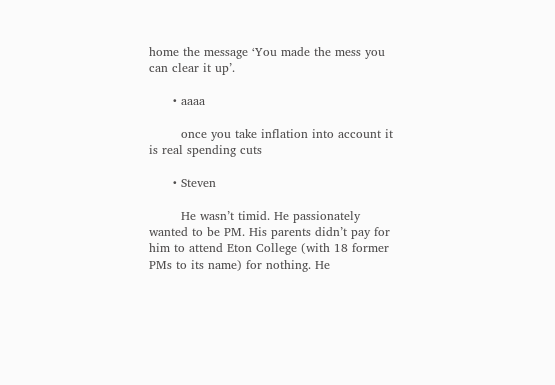home the message ‘You made the mess you can clear it up’.

      • aaaa

        once you take inflation into account it is real spending cuts

      • Steven

        He wasn’t timid. He passionately wanted to be PM. His parents didn’t pay for him to attend Eton College (with 18 former PMs to its name) for nothing. He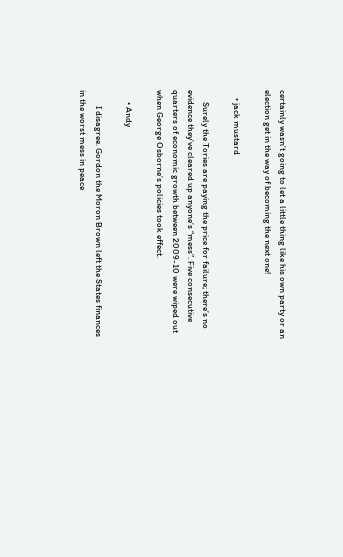certainly wasn’t going to let a little thing like his own party or an election get in the way of becoming the next one!

    • jack mustard

      Surely the Tories are paying the price for failure; there’s no evidence they’ve cleared up anyone’s “mess”. Five consecutive quarters of economic growth between 2009-10 were wiped out when George Osborne’s policies took effect.

      • Andy

        I disagree. Gordon the Moron Brown left the States finances in the worst mess in peace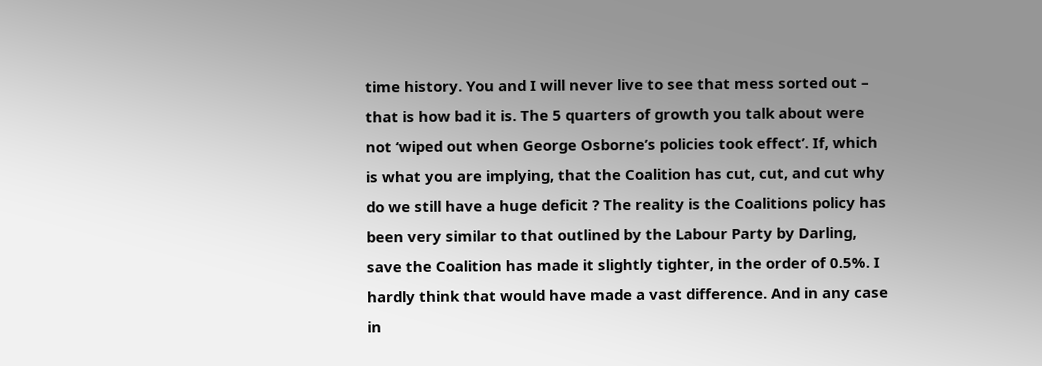time history. You and I will never live to see that mess sorted out – that is how bad it is. The 5 quarters of growth you talk about were not ‘wiped out when George Osborne’s policies took effect’. If, which is what you are implying, that the Coalition has cut, cut, and cut why do we still have a huge deficit ? The reality is the Coalitions policy has been very similar to that outlined by the Labour Party by Darling, save the Coalition has made it slightly tighter, in the order of 0.5%. I hardly think that would have made a vast difference. And in any case in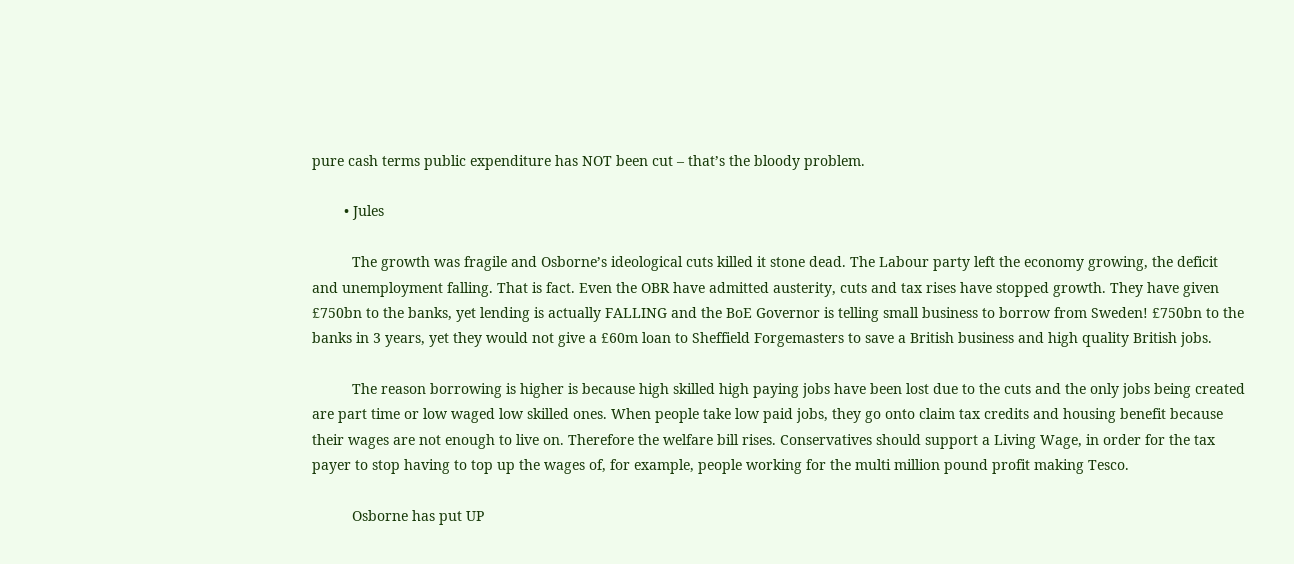pure cash terms public expenditure has NOT been cut – that’s the bloody problem.

        • Jules

          The growth was fragile and Osborne’s ideological cuts killed it stone dead. The Labour party left the economy growing, the deficit and unemployment falling. That is fact. Even the OBR have admitted austerity, cuts and tax rises have stopped growth. They have given £750bn to the banks, yet lending is actually FALLING and the BoE Governor is telling small business to borrow from Sweden! £750bn to the banks in 3 years, yet they would not give a £60m loan to Sheffield Forgemasters to save a British business and high quality British jobs.

          The reason borrowing is higher is because high skilled high paying jobs have been lost due to the cuts and the only jobs being created are part time or low waged low skilled ones. When people take low paid jobs, they go onto claim tax credits and housing benefit because their wages are not enough to live on. Therefore the welfare bill rises. Conservatives should support a Living Wage, in order for the tax payer to stop having to top up the wages of, for example, people working for the multi million pound profit making Tesco.

          Osborne has put UP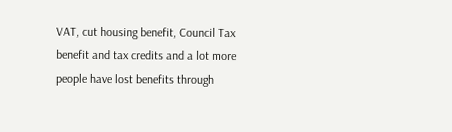VAT, cut housing benefit, Council Tax benefit and tax credits and a lot more people have lost benefits through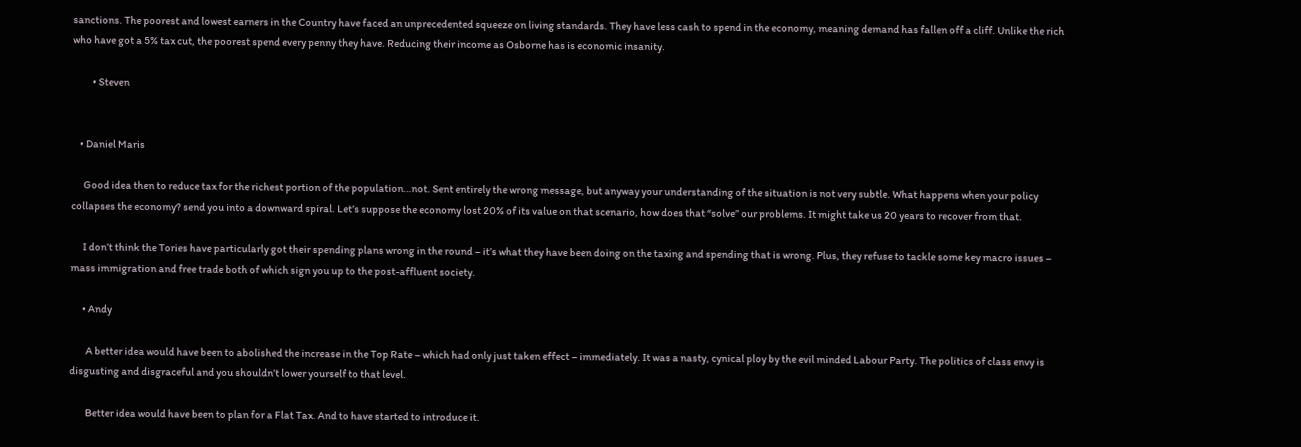sanctions. The poorest and lowest earners in the Country have faced an unprecedented squeeze on living standards. They have less cash to spend in the economy, meaning demand has fallen off a cliff. Unlike the rich who have got a 5% tax cut, the poorest spend every penny they have. Reducing their income as Osborne has is economic insanity.

          • Steven


    • Daniel Maris

      Good idea then to reduce tax for the richest portion of the population…not. Sent entirely the wrong message, but anyway your understanding of the situation is not very subtle. What happens when your policy collapses the economy? send you into a downward spiral. Let’s suppose the economy lost 20% of its value on that scenario, how does that “solve” our problems. It might take us 20 years to recover from that.

      I don’t think the Tories have particularly got their spending plans wrong in the round – it’s what they have been doing on the taxing and spending that is wrong. Plus, they refuse to tackle some key macro issues – mass immigration and free trade both of which sign you up to the post-affluent society.

      • Andy

        A better idea would have been to abolished the increase in the Top Rate – which had only just taken effect – immediately. It was a nasty, cynical ploy by the evil minded Labour Party. The politics of class envy is disgusting and disgraceful and you shouldn’t lower yourself to that level.

        Better idea would have been to plan for a Flat Tax. And to have started to introduce it.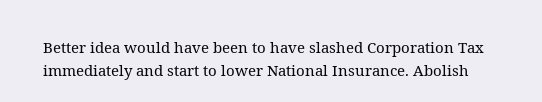Better idea would have been to have slashed Corporation Tax immediately and start to lower National Insurance. Abolish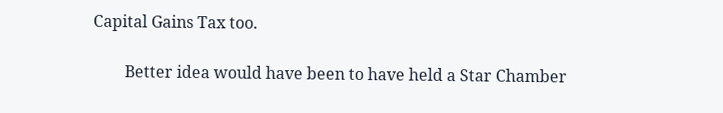Capital Gains Tax too.

        Better idea would have been to have held a Star Chamber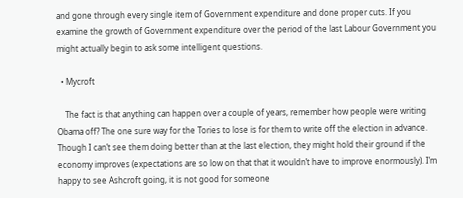and gone through every single item of Government expenditure and done proper cuts. If you examine the growth of Government expenditure over the period of the last Labour Government you might actually begin to ask some intelligent questions.

  • Mycroft

    The fact is that anything can happen over a couple of years, remember how people were writing Obama off? The one sure way for the Tories to lose is for them to write off the election in advance. Though I can’t see them doing better than at the last election, they might hold their ground if the economy improves (expectations are so low on that that it wouldn’t have to improve enormously). I’m happy to see Ashcroft going, it is not good for someone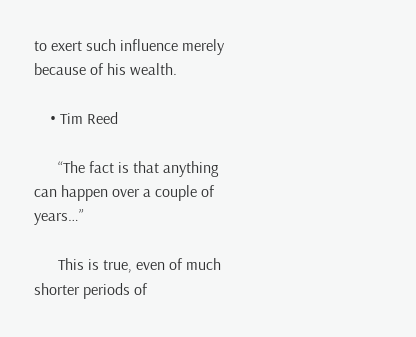to exert such influence merely because of his wealth.

    • Tim Reed

      “The fact is that anything can happen over a couple of years…”

      This is true, even of much shorter periods of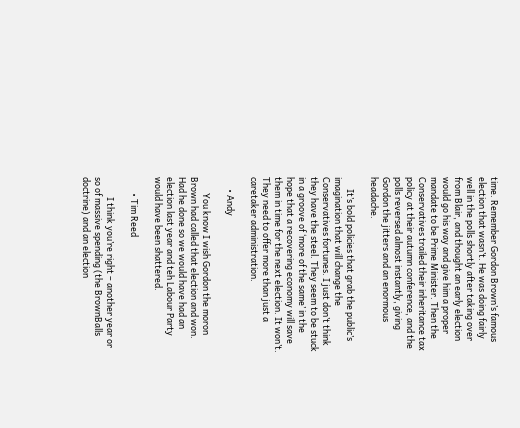time. Remember Gordon Brown’s famous election that wasn’t. He was doing fairly well in the polls shortly after taking over from Blair, and thought an early election would go his way and give him a proper mandate to be Prime Minister. Then the Conservatives trailed their inheritance tax policy at their autumn conference, and the polls reversed almost instantly, giving Gordon the jitters and an enormous headache.

      It’s bold policies that grab the public’s imagination that will change the Conservatives fortunes. I just don’t think they have the steel. They seem to be stuck in a groove of ‘more of the same’ in the hope that a recovering economy will save them in time for the next election. It won’t. They need to offer more than just a caretaker administration.

      • Andy

        You know I wish Gordon the moron Brown had called that election and won. Had he done so we would have had an election last year and teh Labour Party would have been shattered.

        • Tim Reed

          I think you’re right – another year or so of massive spending (the BrownBalls doctrine) and an election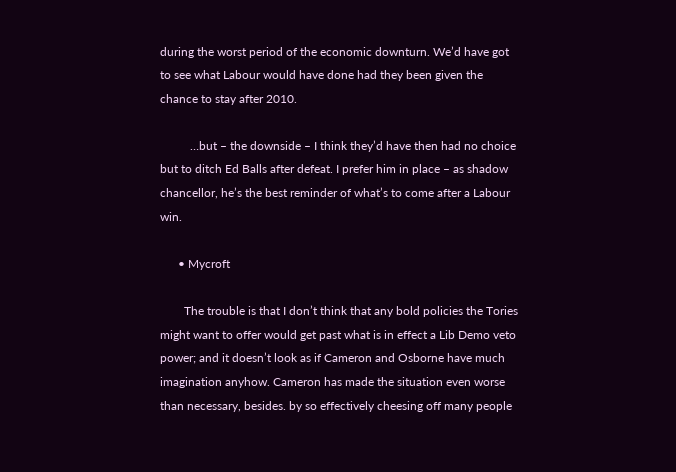during the worst period of the economic downturn. We’d have got to see what Labour would have done had they been given the chance to stay after 2010.

          …but – the downside – I think they’d have then had no choice but to ditch Ed Balls after defeat. I prefer him in place – as shadow chancellor, he’s the best reminder of what’s to come after a Labour win.

      • Mycroft

        The trouble is that I don’t think that any bold policies the Tories might want to offer would get past what is in effect a Lib Demo veto power; and it doesn’t look as if Cameron and Osborne have much imagination anyhow. Cameron has made the situation even worse than necessary, besides. by so effectively cheesing off many people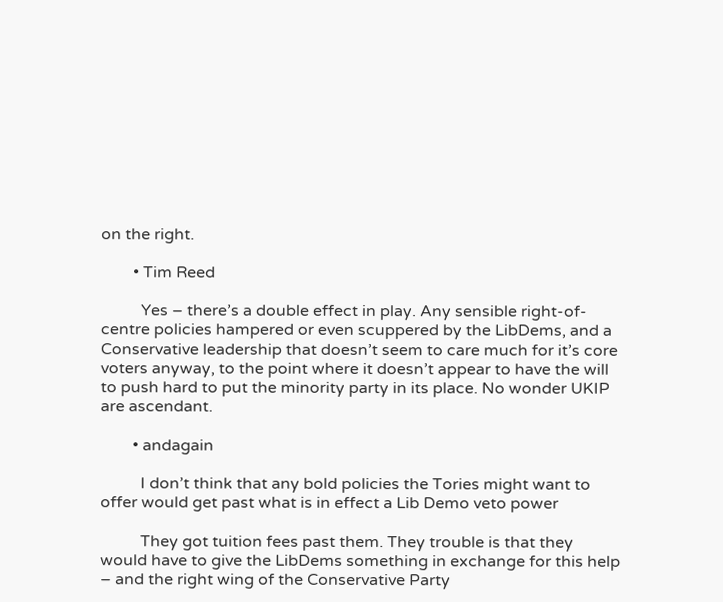on the right.

        • Tim Reed

          Yes – there’s a double effect in play. Any sensible right-of-centre policies hampered or even scuppered by the LibDems, and a Conservative leadership that doesn’t seem to care much for it’s core voters anyway, to the point where it doesn’t appear to have the will to push hard to put the minority party in its place. No wonder UKIP are ascendant.

        • andagain

          I don’t think that any bold policies the Tories might want to offer would get past what is in effect a Lib Demo veto power

          They got tuition fees past them. They trouble is that they would have to give the LibDems something in exchange for this help – and the right wing of the Conservative Party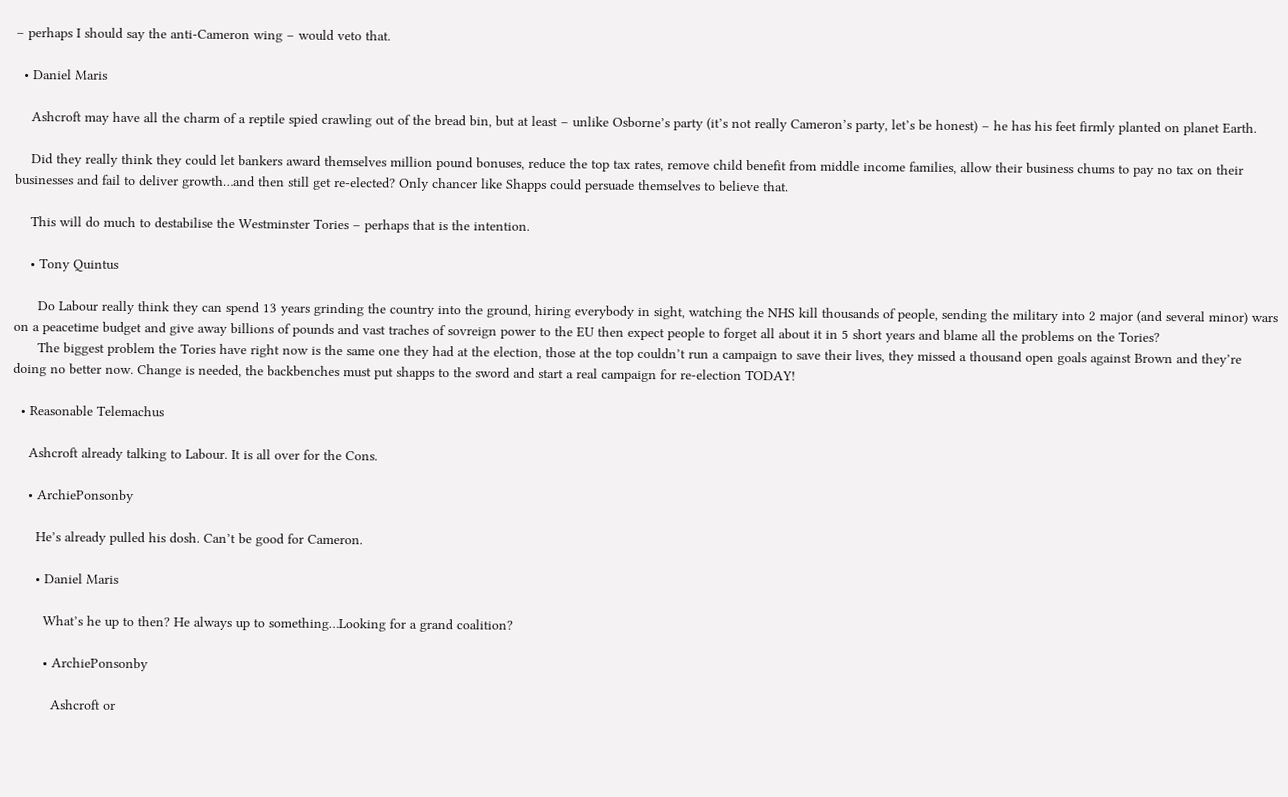– perhaps I should say the anti-Cameron wing – would veto that.

  • Daniel Maris

    Ashcroft may have all the charm of a reptile spied crawling out of the bread bin, but at least – unlike Osborne’s party (it’s not really Cameron’s party, let’s be honest) – he has his feet firmly planted on planet Earth.

    Did they really think they could let bankers award themselves million pound bonuses, reduce the top tax rates, remove child benefit from middle income families, allow their business chums to pay no tax on their businesses and fail to deliver growth…and then still get re-elected? Only chancer like Shapps could persuade themselves to believe that.

    This will do much to destabilise the Westminster Tories – perhaps that is the intention.

    • Tony Quintus

      Do Labour really think they can spend 13 years grinding the country into the ground, hiring everybody in sight, watching the NHS kill thousands of people, sending the military into 2 major (and several minor) wars on a peacetime budget and give away billions of pounds and vast traches of sovreign power to the EU then expect people to forget all about it in 5 short years and blame all the problems on the Tories?
      The biggest problem the Tories have right now is the same one they had at the election, those at the top couldn’t run a campaign to save their lives, they missed a thousand open goals against Brown and they’re doing no better now. Change is needed, the backbenches must put shapps to the sword and start a real campaign for re-election TODAY!

  • Reasonable Telemachus

    Ashcroft already talking to Labour. It is all over for the Cons.

    • ArchiePonsonby

      He’s already pulled his dosh. Can’t be good for Cameron.

      • Daniel Maris

        What’s he up to then? He always up to something…Looking for a grand coalition?

        • ArchiePonsonby

          Ashcroft or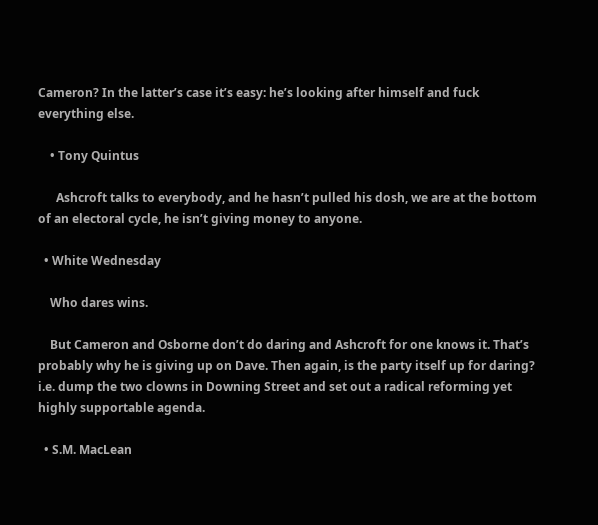Cameron? In the latter’s case it’s easy: he’s looking after himself and fuck everything else.

    • Tony Quintus

      Ashcroft talks to everybody, and he hasn’t pulled his dosh, we are at the bottom of an electoral cycle, he isn’t giving money to anyone.

  • White Wednesday

    Who dares wins.

    But Cameron and Osborne don’t do daring and Ashcroft for one knows it. That’s probably why he is giving up on Dave. Then again, is the party itself up for daring? i.e. dump the two clowns in Downing Street and set out a radical reforming yet highly supportable agenda.

  • S.M. MacLean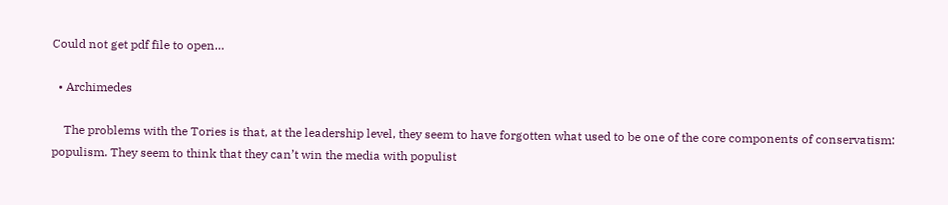Could not get pdf file to open…

  • Archimedes

    The problems with the Tories is that, at the leadership level, they seem to have forgotten what used to be one of the core components of conservatism: populism. They seem to think that they can’t win the media with populist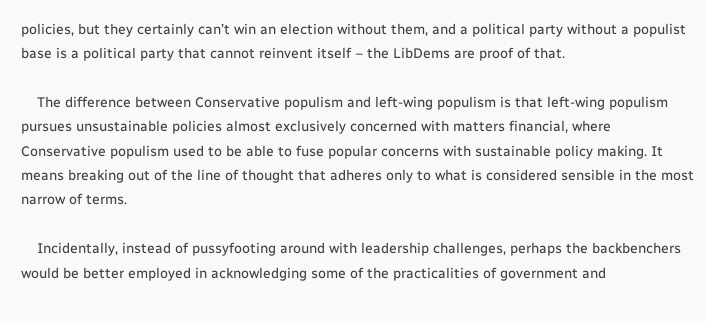policies, but they certainly can’t win an election without them, and a political party without a populist base is a political party that cannot reinvent itself – the LibDems are proof of that.

    The difference between Conservative populism and left-wing populism is that left-wing populism pursues unsustainable policies almost exclusively concerned with matters financial, where Conservative populism used to be able to fuse popular concerns with sustainable policy making. It means breaking out of the line of thought that adheres only to what is considered sensible in the most narrow of terms.

    Incidentally, instead of pussyfooting around with leadership challenges, perhaps the backbenchers would be better employed in acknowledging some of the practicalities of government and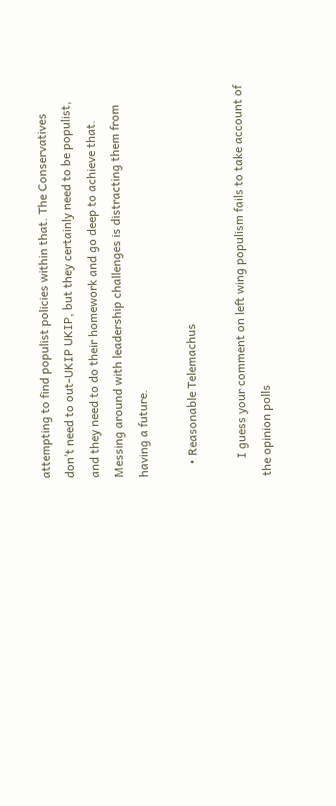attempting to find populist policies within that. The Conservatives don’t need to out-UKIP UKIP, but they certainly need to be populist, and they need to do their homework and go deep to achieve that. Messing around with leadership challenges is distracting them from having a future.

    • Reasonable Telemachus

      I guess your comment on left wing populism fails to take account of the opinion polls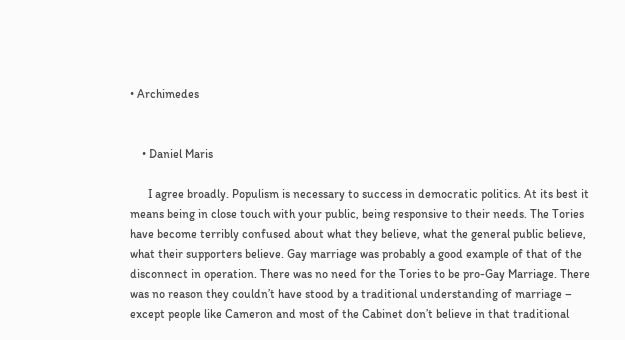• Archimedes


    • Daniel Maris

      I agree broadly. Populism is necessary to success in democratic politics. At its best it means being in close touch with your public, being responsive to their needs. The Tories have become terribly confused about what they believe, what the general public believe, what their supporters believe. Gay marriage was probably a good example of that of the disconnect in operation. There was no need for the Tories to be pro-Gay Marriage. There was no reason they couldn’t have stood by a traditional understanding of marriage – except people like Cameron and most of the Cabinet don’t believe in that traditional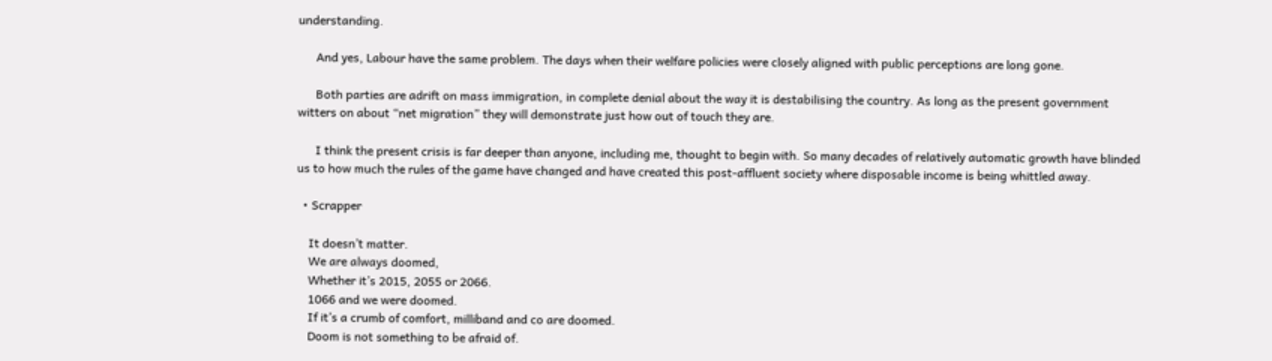understanding.

      And yes, Labour have the same problem. The days when their welfare policies were closely aligned with public perceptions are long gone.

      Both parties are adrift on mass immigration, in complete denial about the way it is destabilising the country. As long as the present government witters on about “net migration” they will demonstrate just how out of touch they are.

      I think the present crisis is far deeper than anyone, including me, thought to begin with. So many decades of relatively automatic growth have blinded us to how much the rules of the game have changed and have created this post-affluent society where disposable income is being whittled away.

  • Scrapper

    It doesn’t matter.
    We are always doomed,
    Whether it’s 2015, 2055 or 2066.
    1066 and we were doomed.
    If it’s a crumb of comfort, milliband and co are doomed.
    Doom is not something to be afraid of.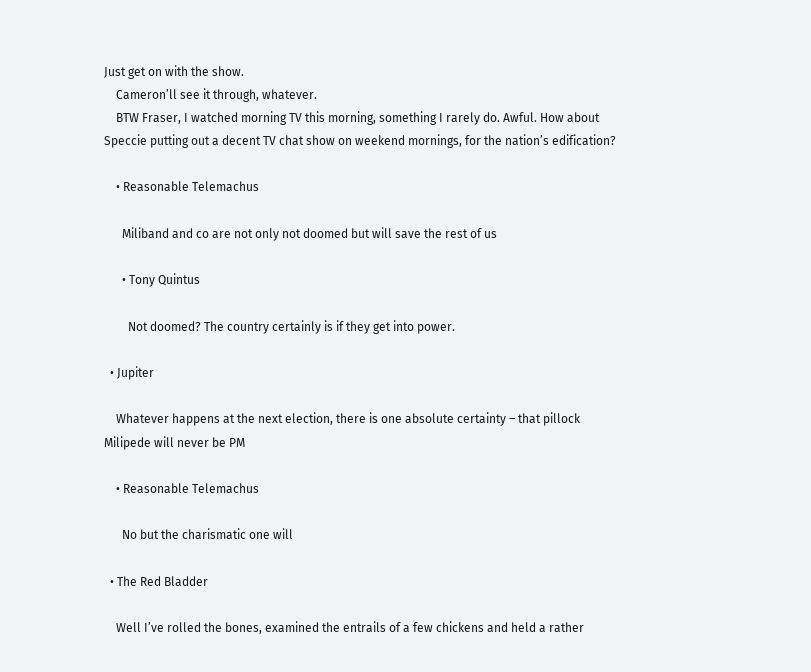Just get on with the show.
    Cameron’ll see it through, whatever.
    BTW Fraser, I watched morning TV this morning, something I rarely do. Awful. How about Speccie putting out a decent TV chat show on weekend mornings, for the nation’s edification?

    • Reasonable Telemachus

      Miliband and co are not only not doomed but will save the rest of us

      • Tony Quintus

        Not doomed? The country certainly is if they get into power.

  • Jupiter

    Whatever happens at the next election, there is one absolute certainty – that pillock Milipede will never be PM

    • Reasonable Telemachus

      No but the charismatic one will

  • The Red Bladder

    Well I’ve rolled the bones, examined the entrails of a few chickens and held a rather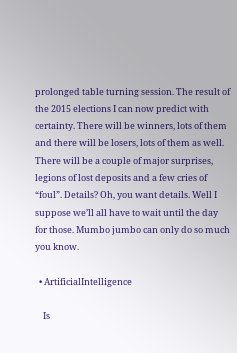prolonged table turning session. The result of the 2015 elections I can now predict with certainty. There will be winners, lots of them and there will be losers, lots of them as well. There will be a couple of major surprises, legions of lost deposits and a few cries of “foul”. Details? Oh, you want details. Well I suppose we’ll all have to wait until the day for those. Mumbo jumbo can only do so much you know.

  • ArtificialIntelligence

    Is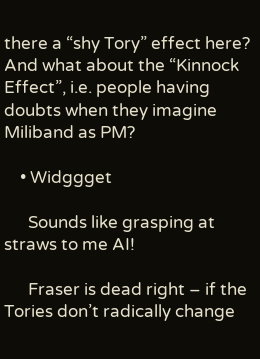there a “shy Tory” effect here? And what about the “Kinnock Effect”, i.e. people having doubts when they imagine Miliband as PM?

    • Widggget

      Sounds like grasping at straws to me AI!

      Fraser is dead right – if the Tories don’t radically change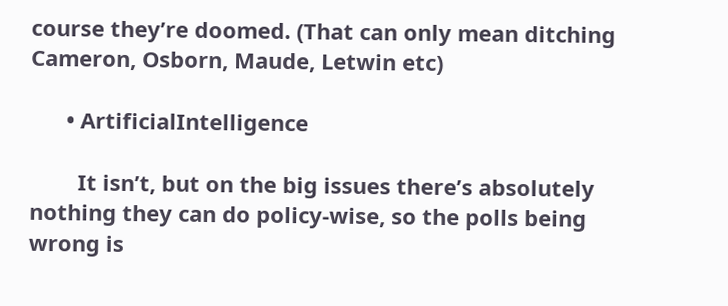course they’re doomed. (That can only mean ditching Cameron, Osborn, Maude, Letwin etc)

      • ArtificialIntelligence

        It isn’t, but on the big issues there’s absolutely nothing they can do policy-wise, so the polls being wrong is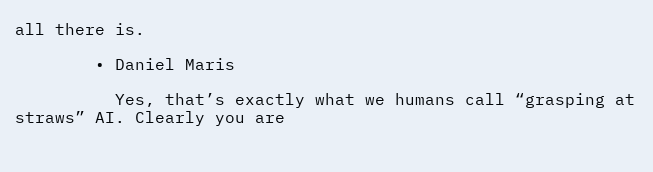all there is.

        • Daniel Maris

          Yes, that’s exactly what we humans call “grasping at straws” AI. Clearly you are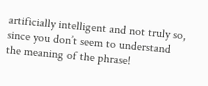artificially intelligent and not truly so, since you don’t seem to understand the meaning of the phrase!